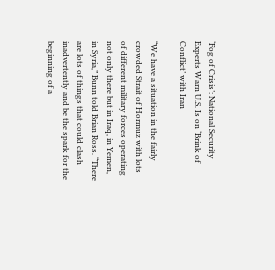‘Fog of Crisis’: National Security Experts Warn U.S. Is on ‘Brink of Conflict’ with Iran

“We have a situation in the fairly crowded Strait of Hormuz with lots of different military forces operating not only there but in Iraq, in Yemen, in Syria,” Bunn told Brian Ross. “There are lots of things that could clash inadvertently and be the spark for the beginning of a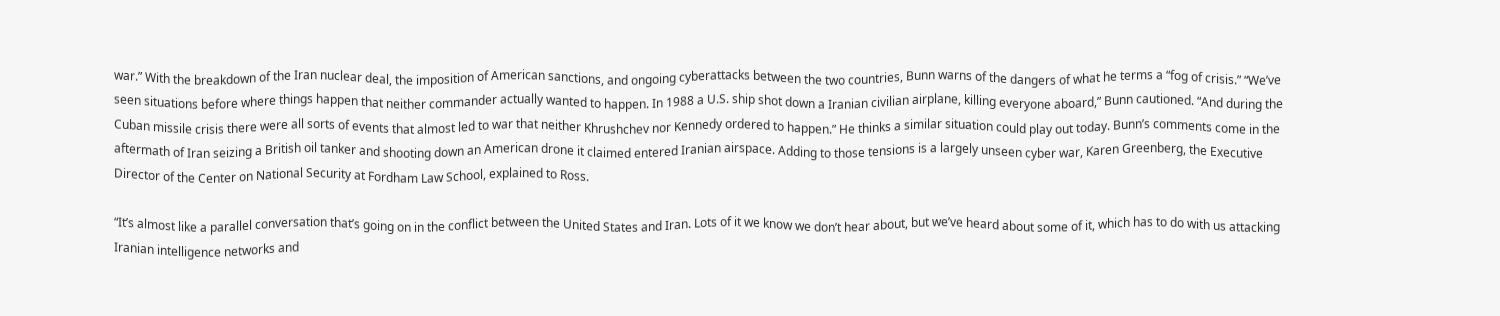war.” With the breakdown of the Iran nuclear deal, the imposition of American sanctions, and ongoing cyberattacks between the two countries, Bunn warns of the dangers of what he terms a “fog of crisis.” “We’ve seen situations before where things happen that neither commander actually wanted to happen. In 1988 a U.S. ship shot down a Iranian civilian airplane, killing everyone aboard,” Bunn cautioned. “And during the Cuban missile crisis there were all sorts of events that almost led to war that neither Khrushchev nor Kennedy ordered to happen.” He thinks a similar situation could play out today. Bunn’s comments come in the aftermath of Iran seizing a British oil tanker and shooting down an American drone it claimed entered Iranian airspace. Adding to those tensions is a largely unseen cyber war, Karen Greenberg, the Executive Director of the Center on National Security at Fordham Law School, explained to Ross.

“It’s almost like a parallel conversation that’s going on in the conflict between the United States and Iran. Lots of it we know we don’t hear about, but we’ve heard about some of it, which has to do with us attacking Iranian intelligence networks and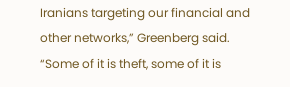Iranians targeting our financial and other networks,” Greenberg said. “Some of it is theft, some of it is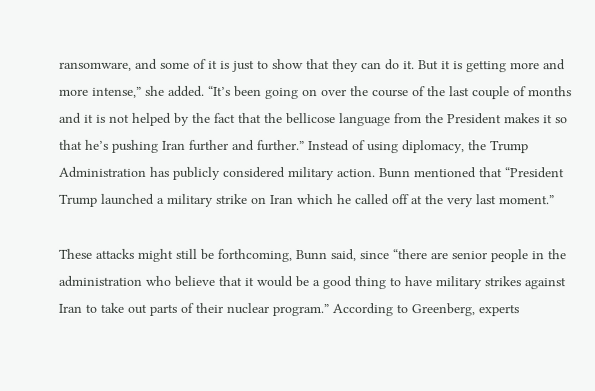ransomware, and some of it is just to show that they can do it. But it is getting more and more intense,” she added. “It’s been going on over the course of the last couple of months and it is not helped by the fact that the bellicose language from the President makes it so that he’s pushing Iran further and further.” Instead of using diplomacy, the Trump Administration has publicly considered military action. Bunn mentioned that “President Trump launched a military strike on Iran which he called off at the very last moment.”

These attacks might still be forthcoming, Bunn said, since “there are senior people in the administration who believe that it would be a good thing to have military strikes against Iran to take out parts of their nuclear program.” According to Greenberg, experts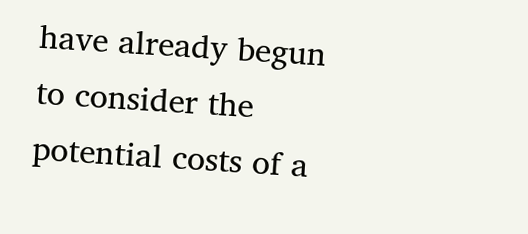have already begun to consider the potential costs of a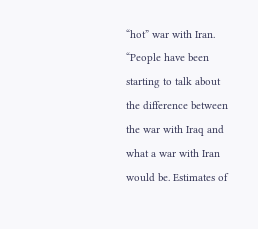“hot” war with Iran. “People have been starting to talk about the difference between the war with Iraq and what a war with Iran would be. Estimates of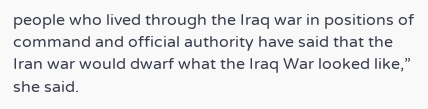people who lived through the Iraq war in positions of command and official authority have said that the Iran war would dwarf what the Iraq War looked like,” she said.